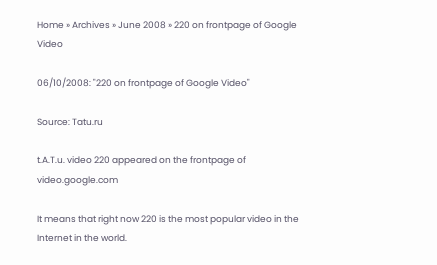Home » Archives » June 2008 » 220 on frontpage of Google Video

06/10/2008: "220 on frontpage of Google Video"

Source: Tatu.ru

t.A.T.u. video 220 appeared on the frontpage of video.google.com

It means that right now 220 is the most popular video in the Internet in the world.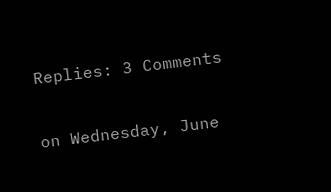Replies: 3 Comments

on Wednesday, June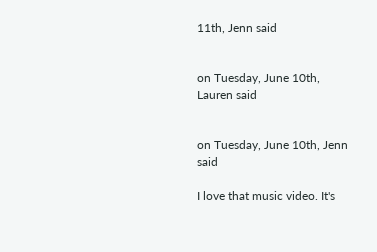11th, Jenn said


on Tuesday, June 10th, Lauren said


on Tuesday, June 10th, Jenn said

I love that music video. It's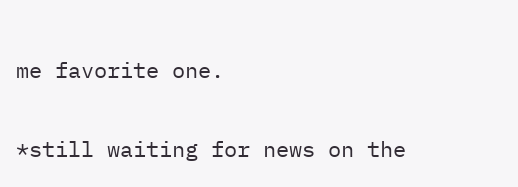me favorite one.

*still waiting for news on the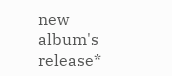new album's release*